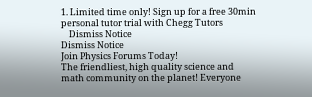1. Limited time only! Sign up for a free 30min personal tutor trial with Chegg Tutors
    Dismiss Notice
Dismiss Notice
Join Physics Forums Today!
The friendliest, high quality science and math community on the planet! Everyone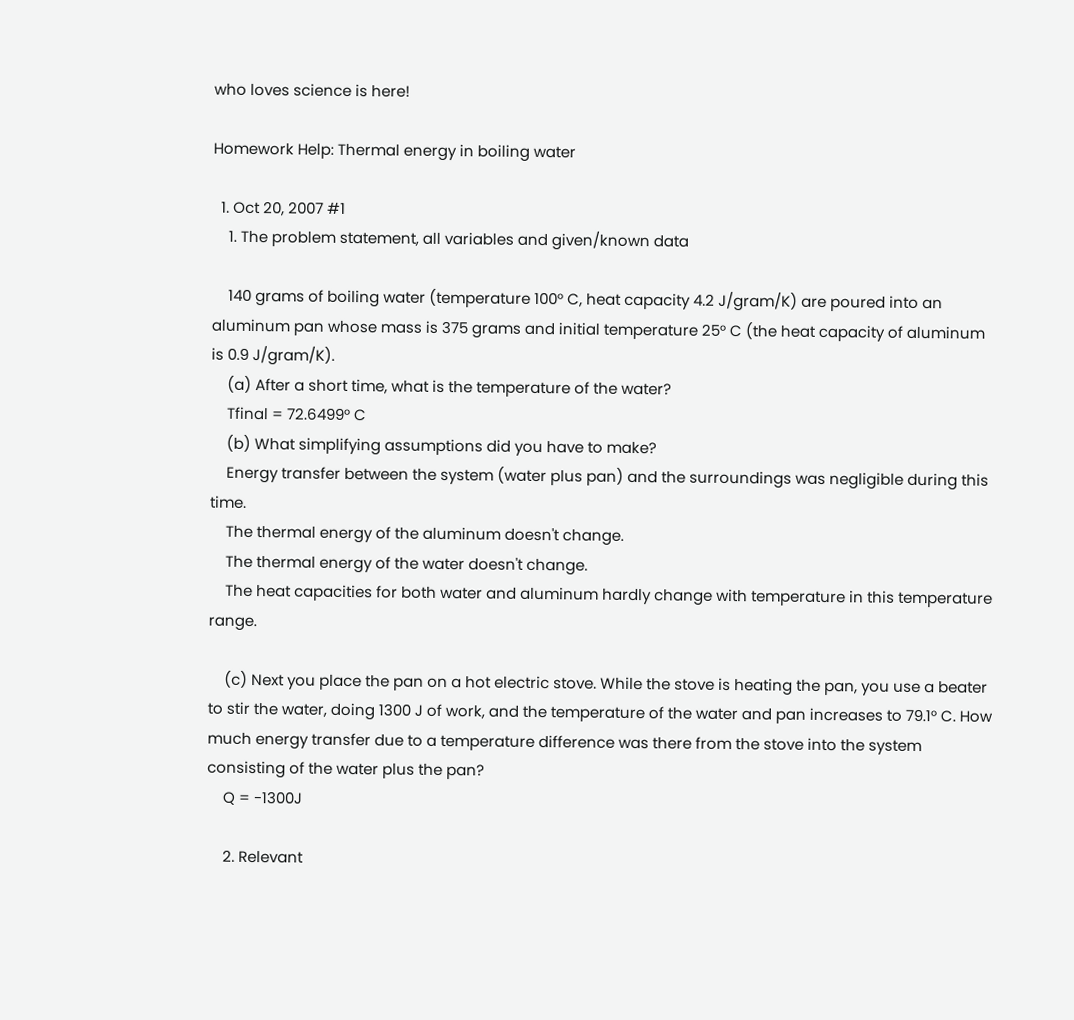who loves science is here!

Homework Help: Thermal energy in boiling water

  1. Oct 20, 2007 #1
    1. The problem statement, all variables and given/known data

    140 grams of boiling water (temperature 100° C, heat capacity 4.2 J/gram/K) are poured into an aluminum pan whose mass is 375 grams and initial temperature 25° C (the heat capacity of aluminum is 0.9 J/gram/K).
    (a) After a short time, what is the temperature of the water?
    Tfinal = 72.6499° C
    (b) What simplifying assumptions did you have to make?
    Energy transfer between the system (water plus pan) and the surroundings was negligible during this time.
    The thermal energy of the aluminum doesn't change.
    The thermal energy of the water doesn't change.
    The heat capacities for both water and aluminum hardly change with temperature in this temperature range.

    (c) Next you place the pan on a hot electric stove. While the stove is heating the pan, you use a beater to stir the water, doing 1300 J of work, and the temperature of the water and pan increases to 79.1° C. How much energy transfer due to a temperature difference was there from the stove into the system consisting of the water plus the pan?
    Q = -1300J

    2. Relevant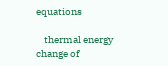equations

    thermal energy change of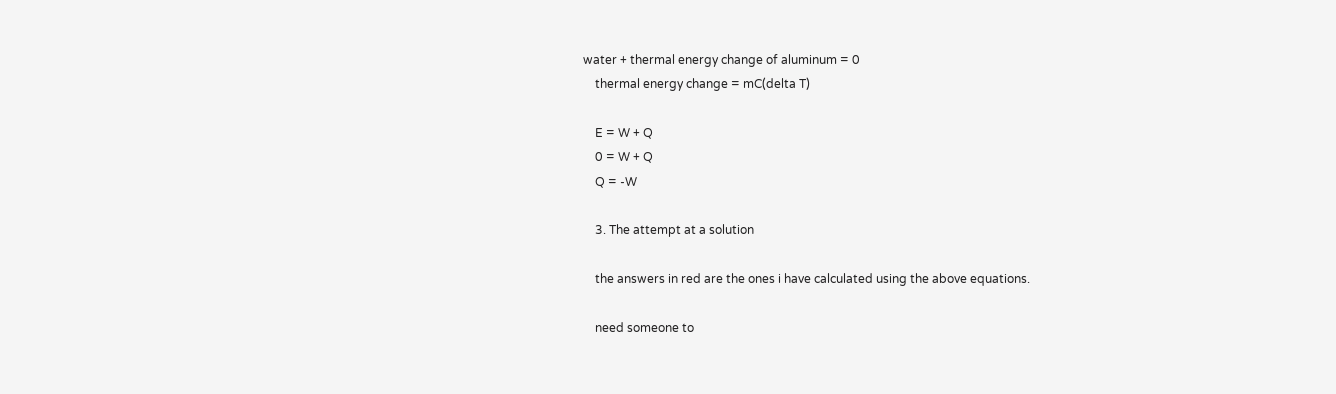water + thermal energy change of aluminum = 0
    thermal energy change = mC(delta T)

    E = W + Q
    0 = W + Q
    Q = -W

    3. The attempt at a solution

    the answers in red are the ones i have calculated using the above equations.

    need someone to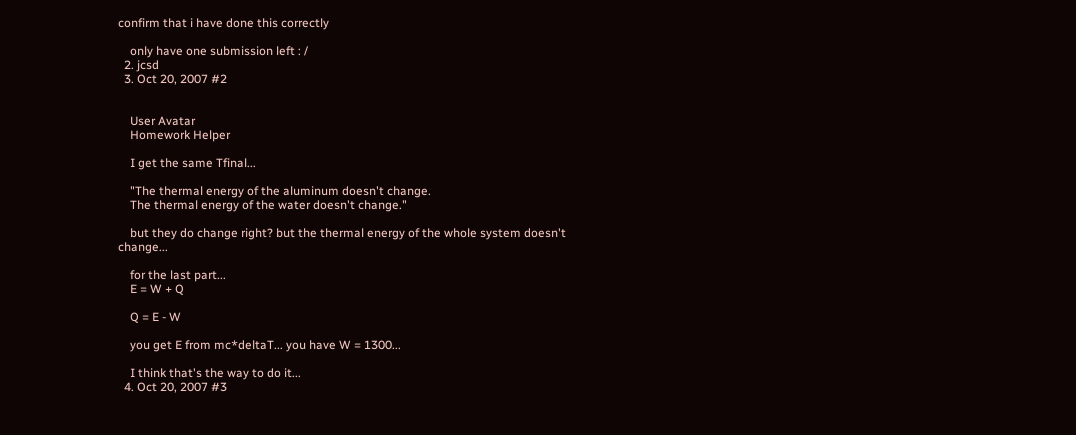confirm that i have done this correctly

    only have one submission left : /
  2. jcsd
  3. Oct 20, 2007 #2


    User Avatar
    Homework Helper

    I get the same Tfinal...

    "The thermal energy of the aluminum doesn't change.
    The thermal energy of the water doesn't change."

    but they do change right? but the thermal energy of the whole system doesn't change...

    for the last part...
    E = W + Q

    Q = E - W

    you get E from mc*deltaT... you have W = 1300...

    I think that's the way to do it...
  4. Oct 20, 2007 #3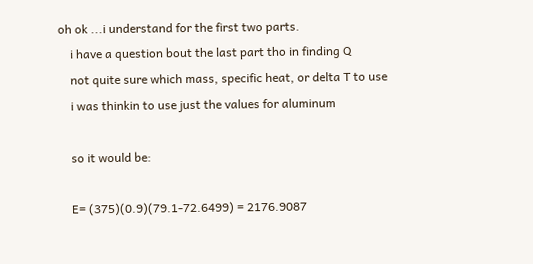oh ok ...i understand for the first two parts.
    i have a question bout the last part tho in finding Q
    not quite sure which mass, specific heat, or delta T to use
    i was thinkin to use just the values for aluminum

    so it would be:

    E= (375)(0.9)(79.1-72.6499) = 2176.9087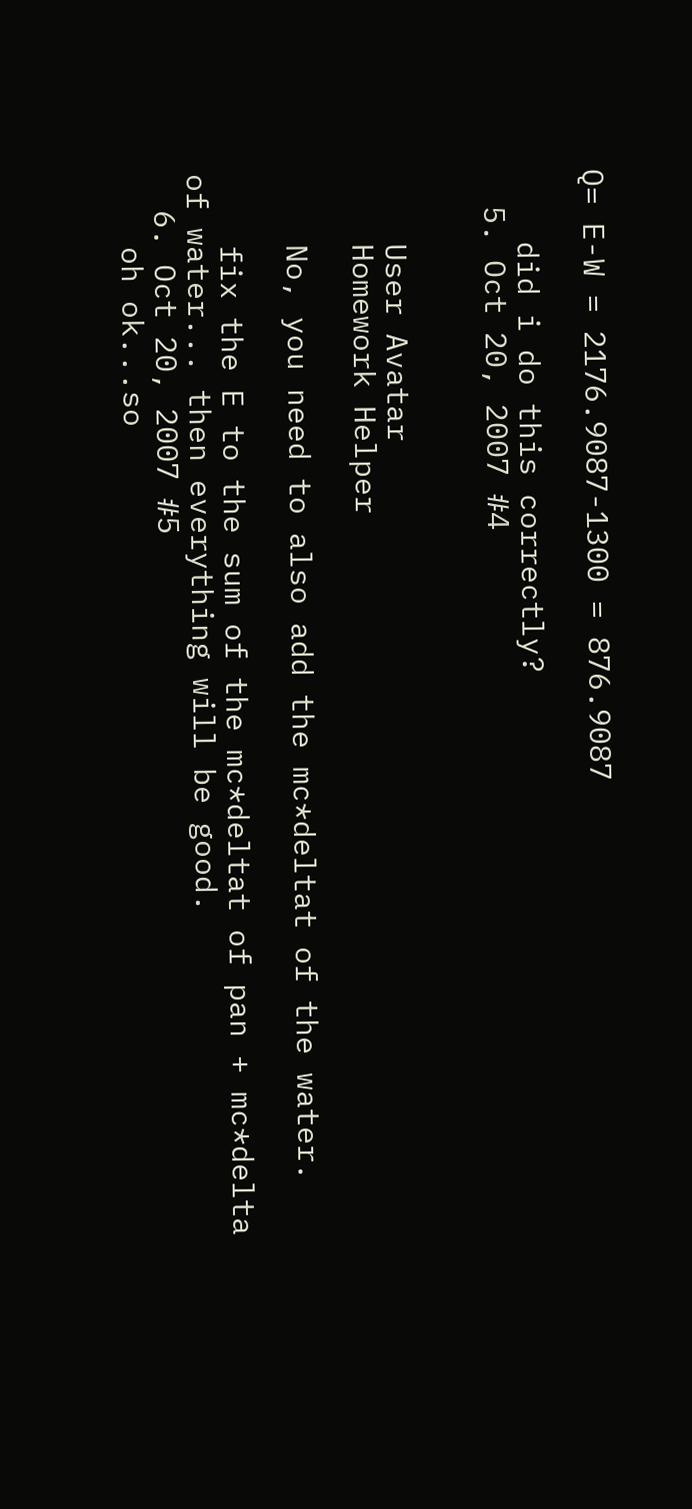Q= E-W = 2176.9087-1300 = 876.9087

    did i do this correctly?
  5. Oct 20, 2007 #4


    User Avatar
    Homework Helper

    No, you need to also add the mc*deltat of the water.

    fix the E to the sum of the mc*deltat of pan + mc*delta of water... then everything will be good.
  6. Oct 20, 2007 #5
    oh ok...so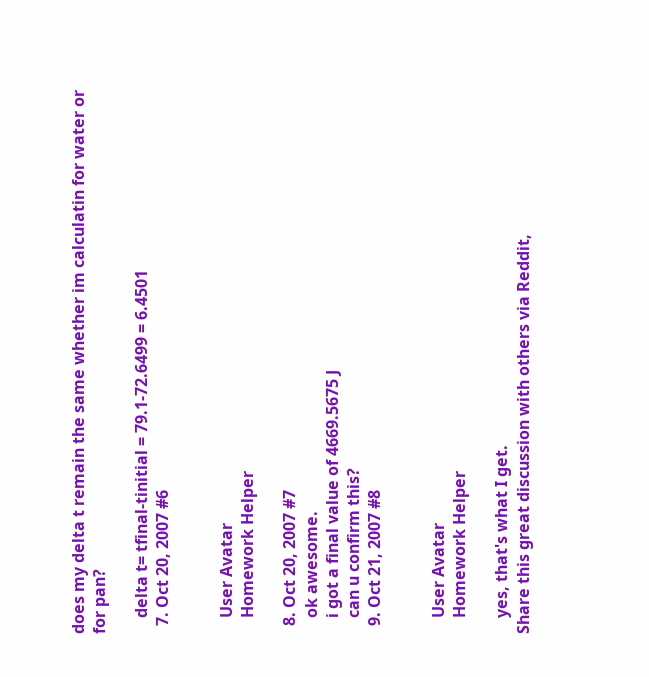does my delta t remain the same whether im calculatin for water or for pan?

    delta t= tfinal-tinitial = 79.1-72.6499 = 6.4501
  7. Oct 20, 2007 #6


    User Avatar
    Homework Helper

  8. Oct 20, 2007 #7
    ok awesome.
    i got a final value of 4669.5675 J
    can u confirm this?
  9. Oct 21, 2007 #8


    User Avatar
    Homework Helper

    yes, that's what I get.
Share this great discussion with others via Reddit,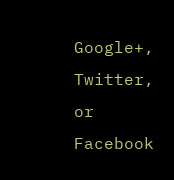Google+, Twitter, or Facebook